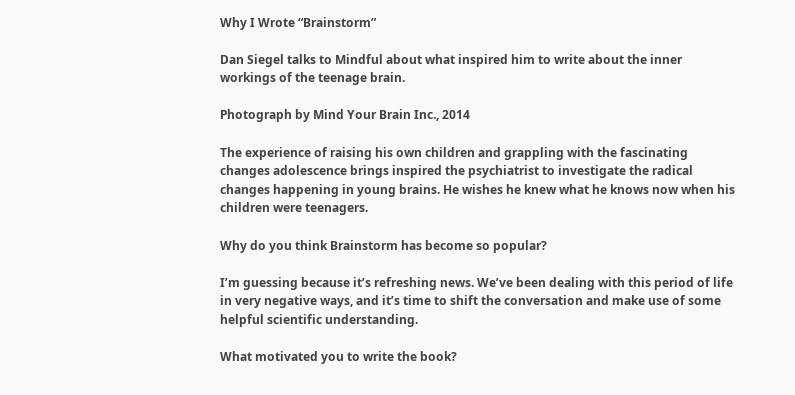Why I Wrote “Brainstorm”

Dan Siegel talks to Mindful about what inspired him to write about the inner workings of the teenage brain.

Photograph by Mind Your Brain Inc., 2014

The experience of raising his own children and grappling with the fascinating changes adolescence brings inspired the psychiatrist to investigate the radical changes happening in young brains. He wishes he knew what he knows now when his children were teenagers.

Why do you think Brainstorm has become so popular?

I’m guessing because it’s refreshing news. We’ve been dealing with this period of life in very negative ways, and it’s time to shift the conversation and make use of some helpful scientific understanding.

What motivated you to write the book?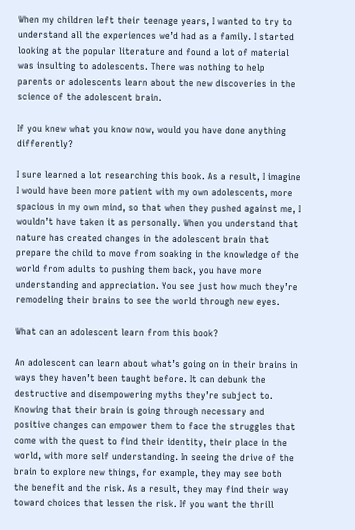When my children left their teenage years, I wanted to try to understand all the experiences we’d had as a family. I started looking at the popular literature and found a lot of material was insulting to adolescents. There was nothing to help parents or adolescents learn about the new discoveries in the science of the adolescent brain.

If you knew what you know now, would you have done anything differently?

I sure learned a lot researching this book. As a result, I imagine I would have been more patient with my own adolescents, more spacious in my own mind, so that when they pushed against me, I wouldn’t have taken it as personally. When you understand that nature has created changes in the adolescent brain that prepare the child to move from soaking in the knowledge of the world from adults to pushing them back, you have more understanding and appreciation. You see just how much they’re remodeling their brains to see the world through new eyes.

What can an adolescent learn from this book?

An adolescent can learn about what’s going on in their brains in ways they haven’t been taught before. It can debunk the destructive and disempowering myths they’re subject to. Knowing that their brain is going through necessary and positive changes can empower them to face the struggles that come with the quest to find their identity, their place in the world, with more self understanding. In seeing the drive of the brain to explore new things, for example, they may see both the benefit and the risk. As a result, they may find their way toward choices that lessen the risk. If you want the thrill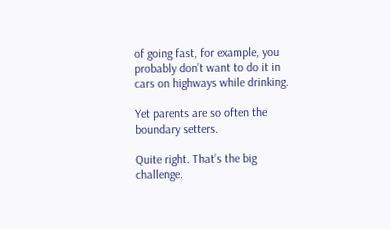of going fast, for example, you probably don’t want to do it in cars on highways while drinking.

Yet parents are so often the boundary setters.

Quite right. That’s the big challenge.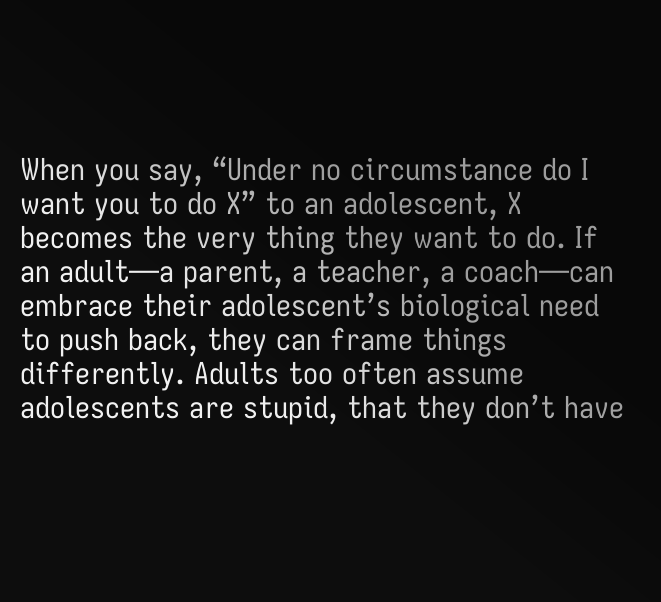When you say, “Under no circumstance do I want you to do X” to an adolescent, X becomes the very thing they want to do. If an adult—a parent, a teacher, a coach—can embrace their adolescent’s biological need to push back, they can frame things differently. Adults too often assume adolescents are stupid, that they don’t have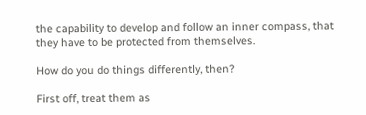the capability to develop and follow an inner compass, that they have to be protected from themselves.

How do you do things differently, then?

First off, treat them as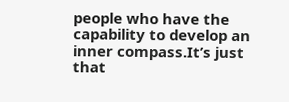people who have the capability to develop an inner compass.It’s just that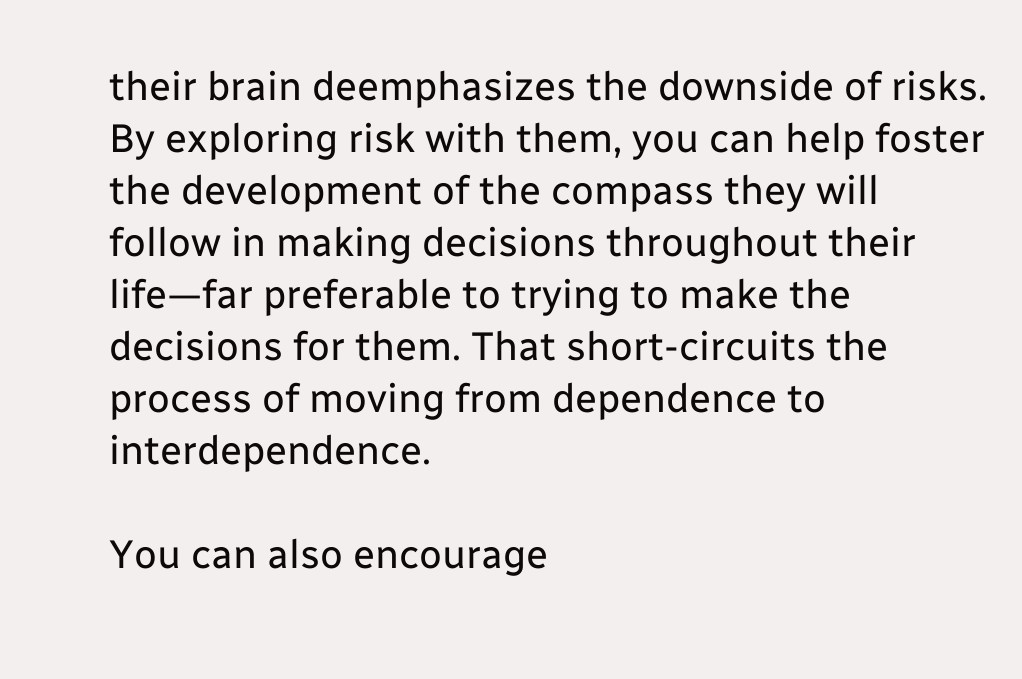their brain deemphasizes the downside of risks. By exploring risk with them, you can help foster the development of the compass they will follow in making decisions throughout their life—far preferable to trying to make the decisions for them. That short-circuits the process of moving from dependence to interdependence.

You can also encourage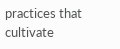practices that cultivate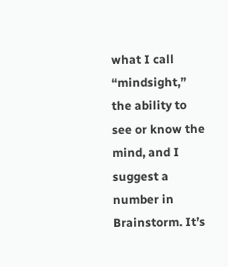what I call “mindsight,” the ability to see or know the mind, and I suggest a number in Brainstorm. It’s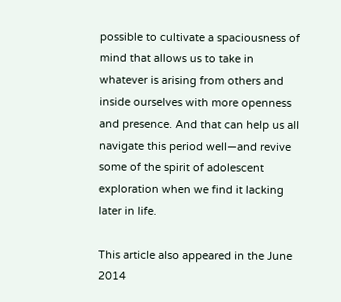possible to cultivate a spaciousness of mind that allows us to take in whatever is arising from others and inside ourselves with more openness and presence. And that can help us all navigate this period well—and revive some of the spirit of adolescent exploration when we find it lacking later in life.

This article also appeared in the June 2014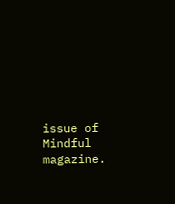issue of Mindful magazine.